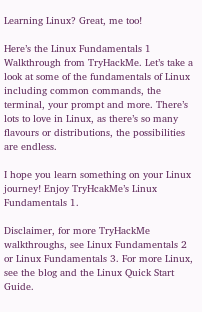Learning Linux? Great, me too!

Here’s the Linux Fundamentals 1 Walkthrough from TryHackMe. Let’s take a look at some of the fundamentals of Linux including common commands, the terminal, your prompt and more. There’s lots to love in Linux, as there’s so many flavours or distributions, the possibilities are endless.

I hope you learn something on your Linux journey! Enjoy TryHcakMe’s Linux Fundamentals 1.

Disclaimer, for more TryHackMe walkthroughs, see Linux Fundamentals 2 or Linux Fundamentals 3. For more Linux, see the blog and the Linux Quick Start Guide.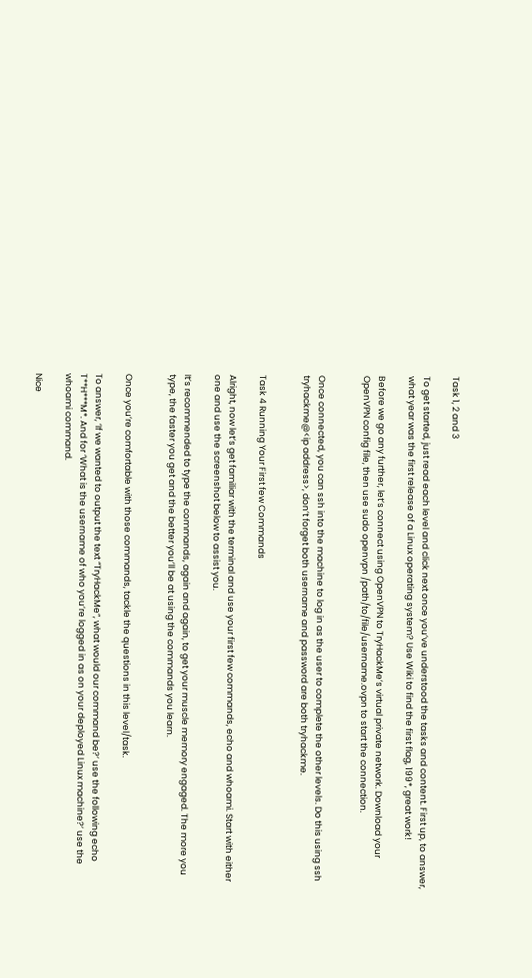Task 1, 2 and 3

To get started, just read each level and click next once you’ve understood the tasks and content. First up, to answer, what year was the first release of a Linux operating system? Use Wiki to find the first flag, 199*, great work!

Before we go any further, let’s connect using OpenVPN to TryHackMe’s virtual private network. Download your OpenVPN config file, then use sudo openvpn /path/to/file/username.ovpn to start the connection.


Once connected, you can ssh into the machine to log in as the user to complete the other levels. Do this using ssh tryhackme@<ip address>, don’t forget both username and password are both tryhackme.


Task 4 Running Your First few Commands

Alright, now let’s get familiar with the terminal and use your first few commands, echo and whoami. Start with either one and use the screenshot below to assist you.

It’s recommended to type the commands, again and again, to get your muscle memory engaged. The more you type, the faster you get and the better you’ll be at using the commands you learn.


Once you’re comfortable with those commands, tackle the questions in this level/task.

To answer, ‘If we wanted to output the text “TryHackMe”, what would our command be?’ use the following echo T**H***M*. And for ‘What is the username of who you’re logged in as on your deployed Linux machine?’ use the whoami command.

Nice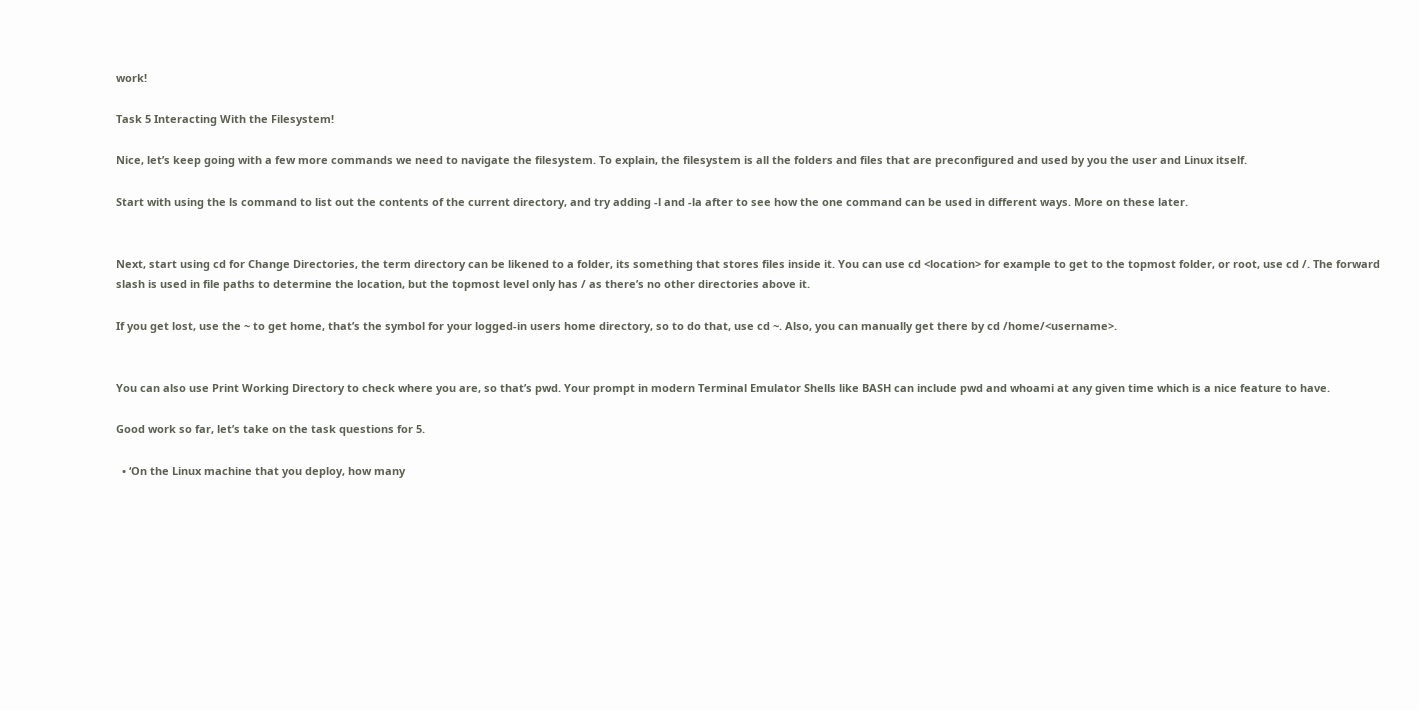work!

Task 5 Interacting With the Filesystem!

Nice, let’s keep going with a few more commands we need to navigate the filesystem. To explain, the filesystem is all the folders and files that are preconfigured and used by you the user and Linux itself.

Start with using the ls command to list out the contents of the current directory, and try adding -l and -la after to see how the one command can be used in different ways. More on these later.


Next, start using cd for Change Directories, the term directory can be likened to a folder, its something that stores files inside it. You can use cd <location> for example to get to the topmost folder, or root, use cd /. The forward slash is used in file paths to determine the location, but the topmost level only has / as there’s no other directories above it.

If you get lost, use the ~ to get home, that’s the symbol for your logged-in users home directory, so to do that, use cd ~. Also, you can manually get there by cd /home/<username>.


You can also use Print Working Directory to check where you are, so that’s pwd. Your prompt in modern Terminal Emulator Shells like BASH can include pwd and whoami at any given time which is a nice feature to have.

Good work so far, let’s take on the task questions for 5.

  • ‘On the Linux machine that you deploy, how many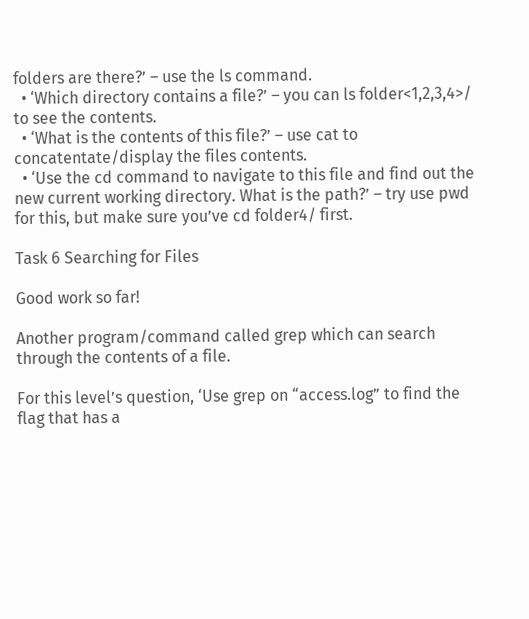folders are there?’ – use the ls command.
  • ‘Which directory contains a file?’ – you can ls folder<1,2,3,4>/ to see the contents.
  • ‘What is the contents of this file?’ – use cat to concatentate/display the files contents.
  • ‘Use the cd command to navigate to this file and find out the new current working directory. What is the path?’ – try use pwd for this, but make sure you’ve cd folder4/ first.

Task 6 Searching for Files

Good work so far!

Another program/command called grep which can search through the contents of a file.

For this level’s question, ‘Use grep on “access.log” to find the flag that has a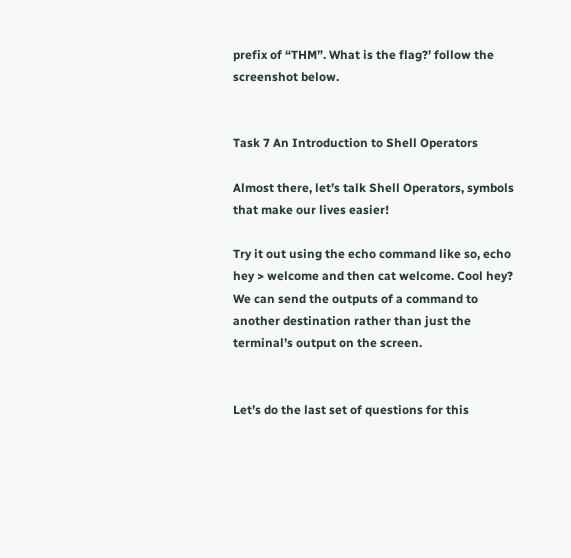prefix of “THM”. What is the flag?’ follow the screenshot below.


Task 7 An Introduction to Shell Operators

Almost there, let’s talk Shell Operators, symbols that make our lives easier!

Try it out using the echo command like so, echo hey > welcome and then cat welcome. Cool hey? We can send the outputs of a command to another destination rather than just the terminal’s output on the screen.


Let’s do the last set of questions for this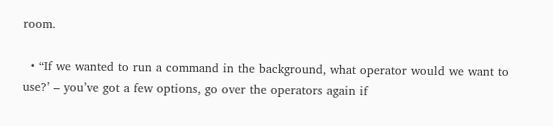room.

  • “If we wanted to run a command in the background, what operator would we want to use?’ – you’ve got a few options, go over the operators again if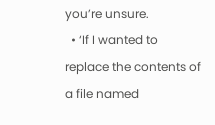you’re unsure.
  • ‘If I wanted to replace the contents of a file named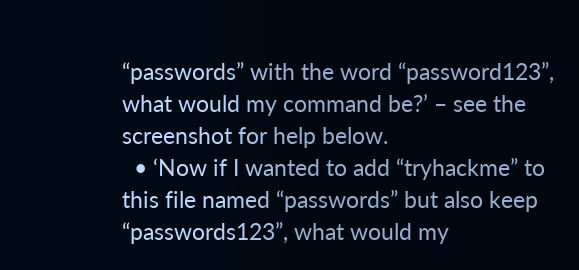“passwords” with the word “password123”, what would my command be?’ – see the screenshot for help below.
  • ‘Now if I wanted to add “tryhackme” to this file named “passwords” but also keep “passwords123”, what would my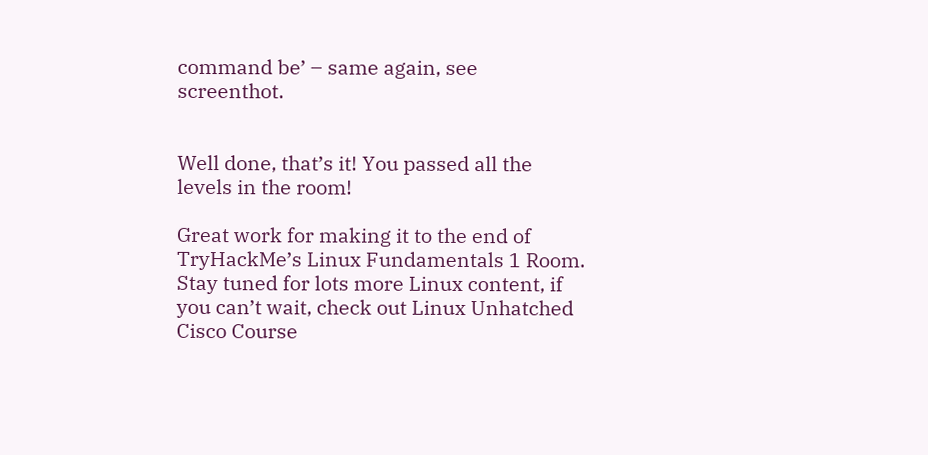command be’ – same again, see screenthot.


Well done, that’s it! You passed all the levels in the room!

Great work for making it to the end of TryHackMe’s Linux Fundamentals 1 Room. Stay tuned for lots more Linux content, if you can’t wait, check out Linux Unhatched Cisco Course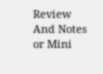Review And Notes or Mini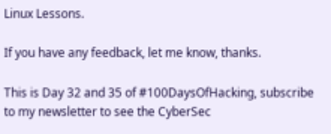Linux Lessons.

If you have any feedback, let me know, thanks.

This is Day 32 and 35 of #100DaysOfHacking, subscribe to my newsletter to see the CyberSec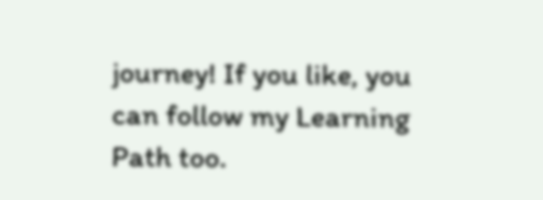journey! If you like, you can follow my Learning Path too.